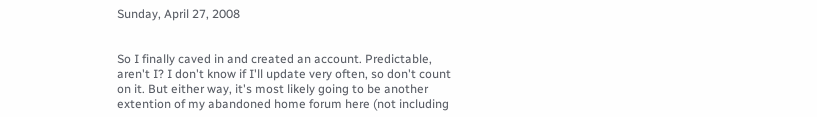Sunday, April 27, 2008


So I finally caved in and created an account. Predictable, aren't I? I don't know if I'll update very often, so don't count on it. But either way, it's most likely going to be another extention of my abandoned home forum here (not including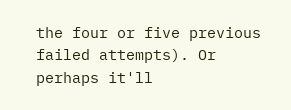the four or five previous failed attempts). Or perhaps it'll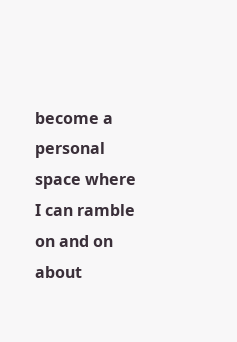become a personal space where I can ramble on and on about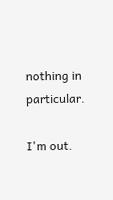nothing in particular.

I'm out.